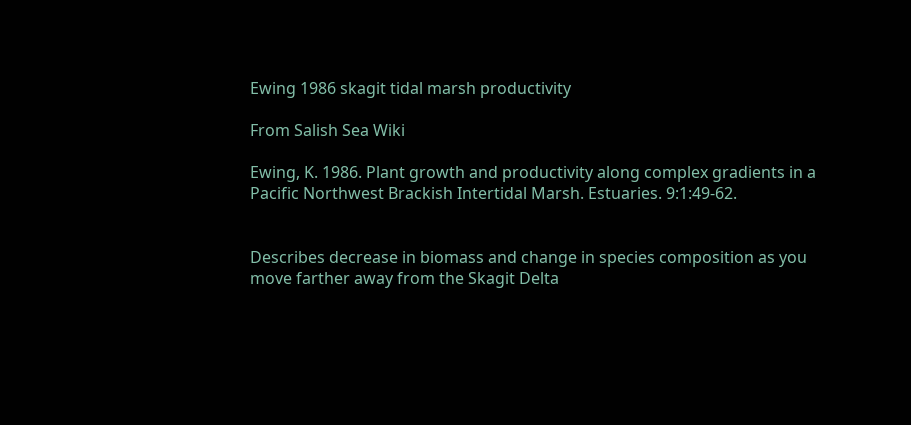Ewing 1986 skagit tidal marsh productivity

From Salish Sea Wiki

Ewing, K. 1986. Plant growth and productivity along complex gradients in a Pacific Northwest Brackish Intertidal Marsh. Estuaries. 9:1:49-62.


Describes decrease in biomass and change in species composition as you move farther away from the Skagit Delta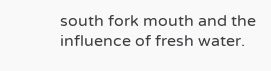south fork mouth and the influence of fresh water.